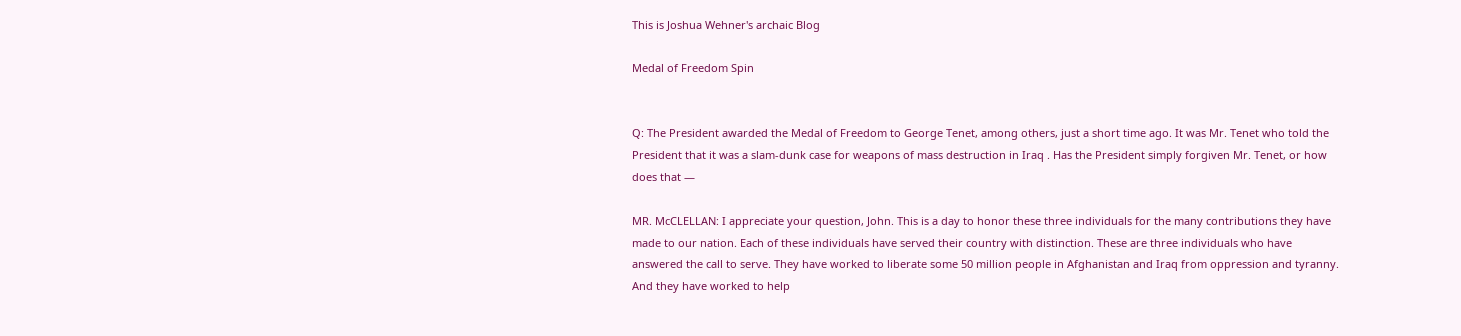This is Joshua Wehner's archaic Blog

Medal of Freedom Spin


Q: The President awarded the Medal of Freedom to George Tenet, among others, just a short time ago. It was Mr. Tenet who told the President that it was a slam-dunk case for weapons of mass destruction in Iraq . Has the President simply forgiven Mr. Tenet, or how does that —

MR. McCLELLAN: I appreciate your question, John. This is a day to honor these three individuals for the many contributions they have made to our nation. Each of these individuals have served their country with distinction. These are three individuals who have answered the call to serve. They have worked to liberate some 50 million people in Afghanistan and Iraq from oppression and tyranny. And they have worked to help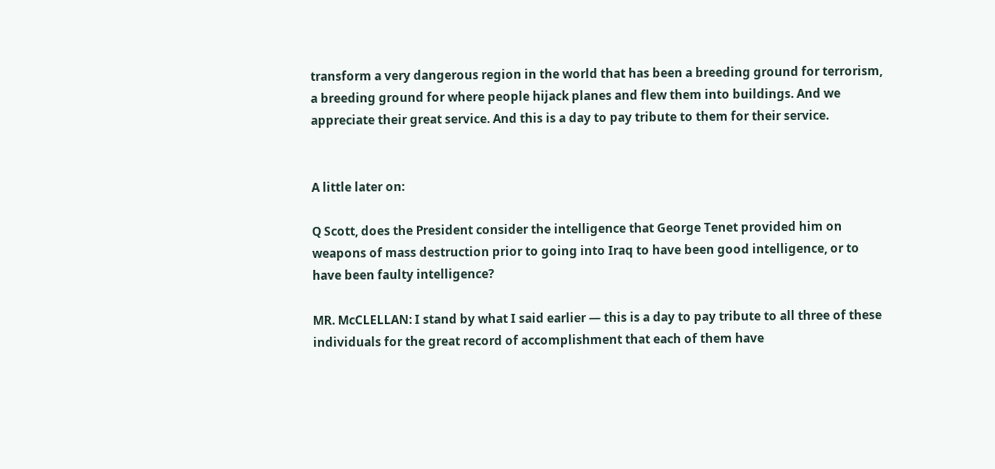transform a very dangerous region in the world that has been a breeding ground for terrorism, a breeding ground for where people hijack planes and flew them into buildings. And we appreciate their great service. And this is a day to pay tribute to them for their service.


A little later on:

Q Scott, does the President consider the intelligence that George Tenet provided him on weapons of mass destruction prior to going into Iraq to have been good intelligence, or to have been faulty intelligence?

MR. McCLELLAN: I stand by what I said earlier — this is a day to pay tribute to all three of these individuals for the great record of accomplishment that each of them have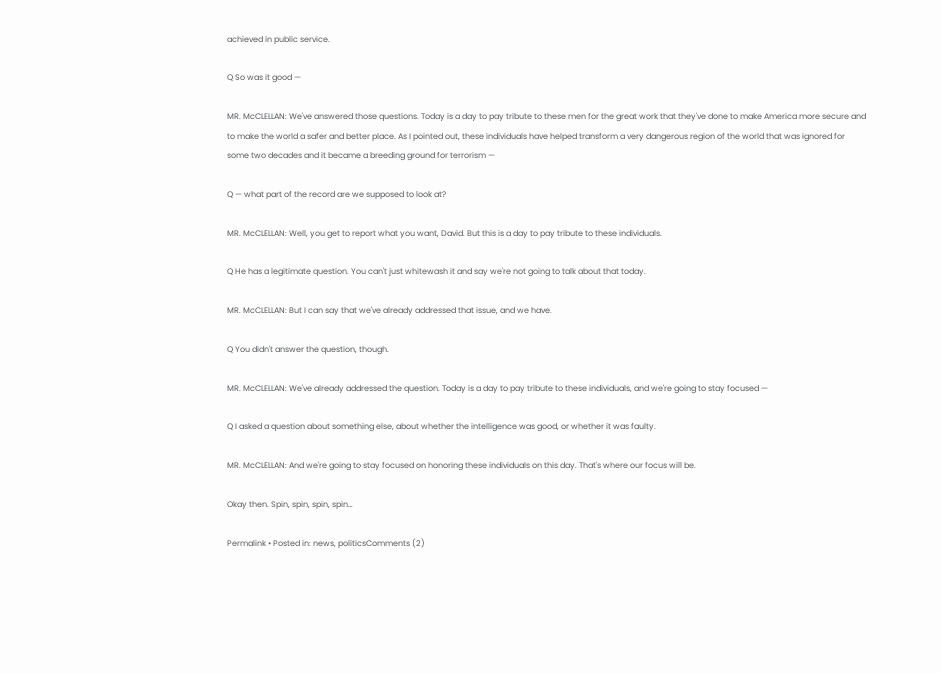achieved in public service.

Q So was it good —

MR. McCLELLAN: We've answered those questions. Today is a day to pay tribute to these men for the great work that they've done to make America more secure and to make the world a safer and better place. As I pointed out, these individuals have helped transform a very dangerous region of the world that was ignored for some two decades and it became a breeding ground for terrorism —

Q — what part of the record are we supposed to look at?

MR. McCLELLAN: Well, you get to report what you want, David. But this is a day to pay tribute to these individuals.

Q He has a legitimate question. You can't just whitewash it and say we're not going to talk about that today.

MR. McCLELLAN: But I can say that we've already addressed that issue, and we have.

Q You didn't answer the question, though.

MR. McCLELLAN: We've already addressed the question. Today is a day to pay tribute to these individuals, and we're going to stay focused —

Q I asked a question about something else, about whether the intelligence was good, or whether it was faulty.

MR. McCLELLAN: And we're going to stay focused on honoring these individuals on this day. That's where our focus will be.

Okay then. Spin, spin, spin, spin…

Permalink • Posted in: news, politicsComments (2)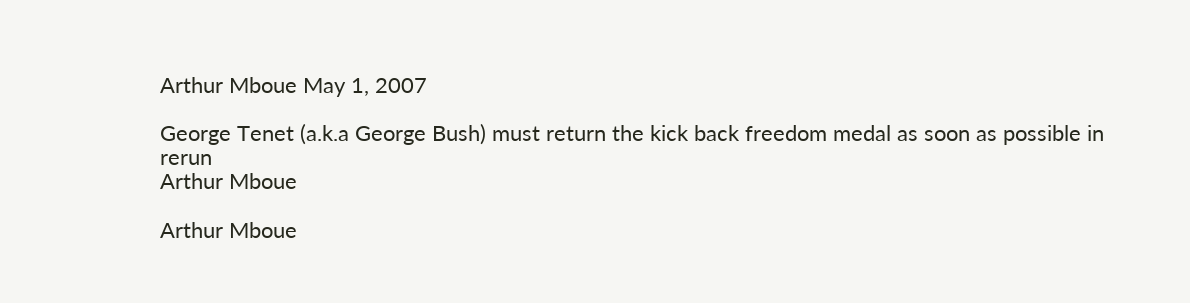Arthur Mboue May 1, 2007

George Tenet (a.k.a George Bush) must return the kick back freedom medal as soon as possible in rerun
Arthur Mboue

Arthur Mboue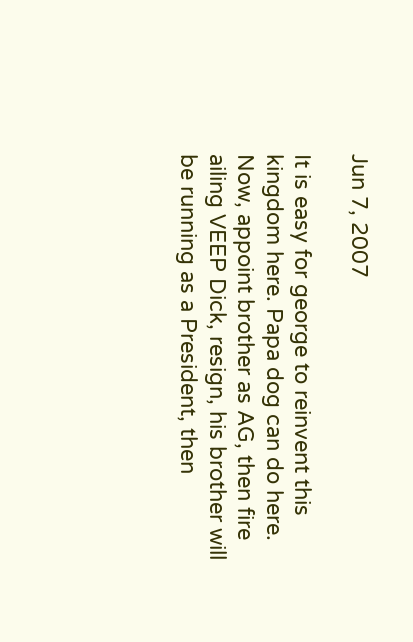Jun 7, 2007

It is easy for george to reinvent this kingdom here. Papa dog can do here.
Now, appoint brother as AG, then fire ailing VEEP Dick, resign, his brother will be running as a President, then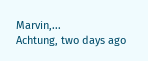Marvin,...
Achtung, two days ago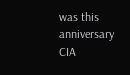was this anniversary CIA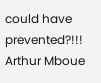could have prevented?!!!
Arthur Mboue